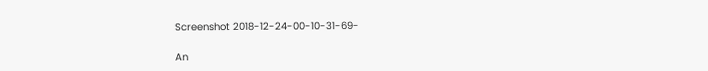Screenshot 2018-12-24-00-10-31-69-

An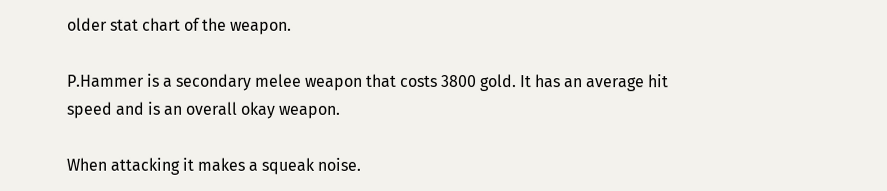older stat chart of the weapon.

P.Hammer is a secondary melee weapon that costs 3800 gold. It has an average hit speed and is an overall okay weapon.

When attacking it makes a squeak noise.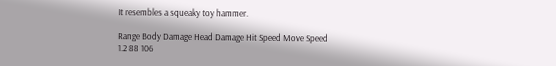It resembles a squeaky toy hammer.

Range Body Damage Head Damage Hit Speed Move Speed
1.2 88 106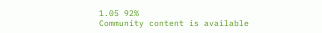1.05 92%
Community content is available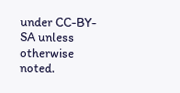under CC-BY-SA unless otherwise noted.